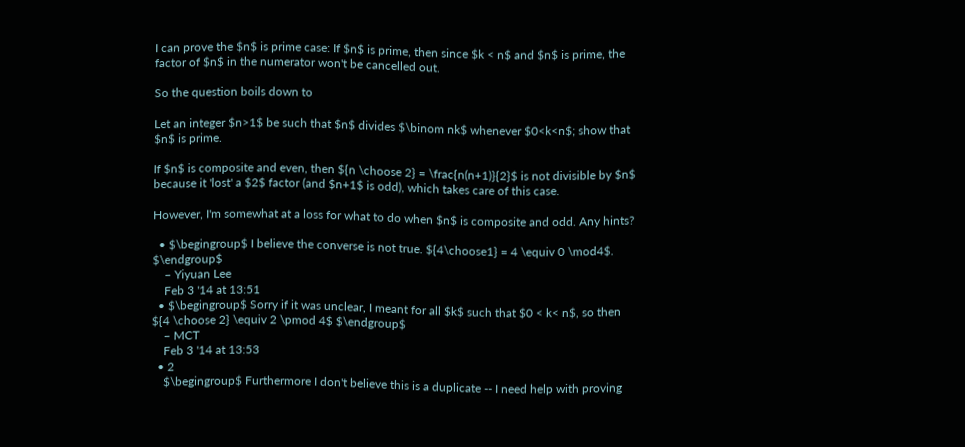I can prove the $n$ is prime case: If $n$ is prime, then since $k < n$ and $n$ is prime, the factor of $n$ in the numerator won't be cancelled out.

So the question boils down to

Let an integer $n>1$ be such that $n$ divides $\binom nk$ whenever $0<k<n$; show that $n$ is prime.

If $n$ is composite and even, then ${n \choose 2} = \frac{n(n+1)}{2}$ is not divisible by $n$ because it 'lost' a $2$ factor (and $n+1$ is odd), which takes care of this case.

However, I'm somewhat at a loss for what to do when $n$ is composite and odd. Any hints?

  • $\begingroup$ I believe the converse is not true. ${4\choose1} = 4 \equiv 0 \mod4$. $\endgroup$
    – Yiyuan Lee
    Feb 3 '14 at 13:51
  • $\begingroup$ Sorry if it was unclear, I meant for all $k$ such that $0 < k< n$, so then ${4 \choose 2} \equiv 2 \pmod 4$ $\endgroup$
    – MCT
    Feb 3 '14 at 13:53
  • 2
    $\begingroup$ Furthermore I don't believe this is a duplicate -- I need help with proving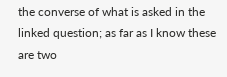the converse of what is asked in the linked question; as far as I know these are two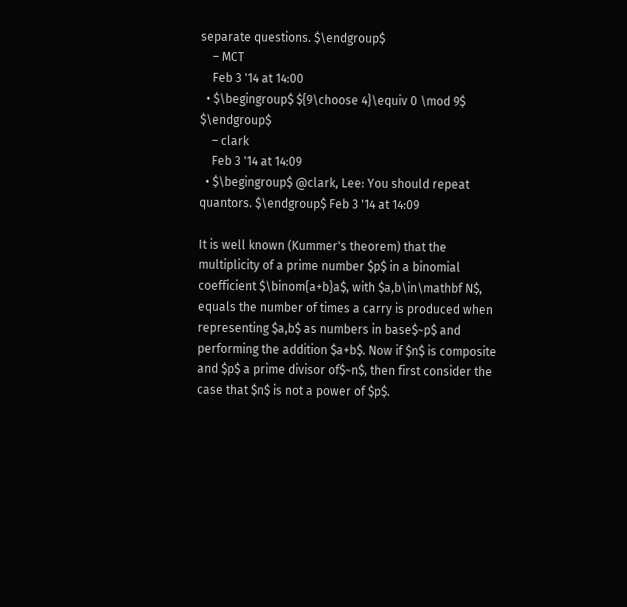separate questions. $\endgroup$
    – MCT
    Feb 3 '14 at 14:00
  • $\begingroup$ ${9\choose 4}\equiv 0 \mod 9$ $\endgroup$
    – clark
    Feb 3 '14 at 14:09
  • $\begingroup$ @clark, Lee: You should repeat quantors. $\endgroup$ Feb 3 '14 at 14:09

It is well known (Kummer's theorem) that the multiplicity of a prime number $p$ in a binomial coefficient $\binom{a+b}a$, with $a,b\in\mathbf N$, equals the number of times a carry is produced when representing $a,b$ as numbers in base$~p$ and performing the addition $a+b$. Now if $n$ is composite and $p$ a prime divisor of$~n$, then first consider the case that $n$ is not a power of $p$.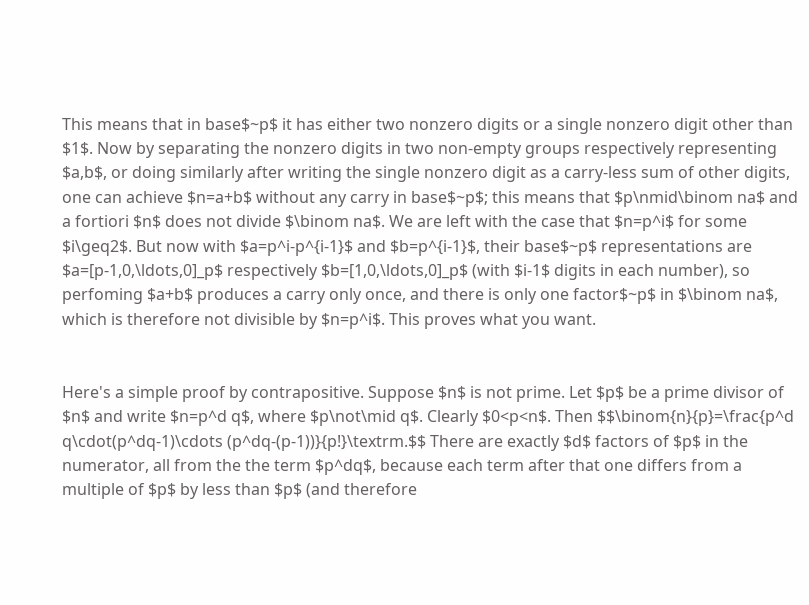This means that in base$~p$ it has either two nonzero digits or a single nonzero digit other than $1$. Now by separating the nonzero digits in two non-empty groups respectively representing $a,b$, or doing similarly after writing the single nonzero digit as a carry-less sum of other digits, one can achieve $n=a+b$ without any carry in base$~p$; this means that $p\nmid\binom na$ and a fortiori $n$ does not divide $\binom na$. We are left with the case that $n=p^i$ for some $i\geq2$. But now with $a=p^i-p^{i-1}$ and $b=p^{i-1}$, their base$~p$ representations are $a=[p-1,0,\ldots,0]_p$ respectively $b=[1,0,\ldots,0]_p$ (with $i-1$ digits in each number), so perfoming $a+b$ produces a carry only once, and there is only one factor$~p$ in $\binom na$, which is therefore not divisible by $n=p^i$. This proves what you want.


Here's a simple proof by contrapositive. Suppose $n$ is not prime. Let $p$ be a prime divisor of $n$ and write $n=p^d q$, where $p\not\mid q$. Clearly $0<p<n$. Then $$\binom{n}{p}=\frac{p^d q\cdot(p^dq-1)\cdots (p^dq-(p-1))}{p!}\textrm.$$ There are exactly $d$ factors of $p$ in the numerator, all from the the term $p^dq$, because each term after that one differs from a multiple of $p$ by less than $p$ (and therefore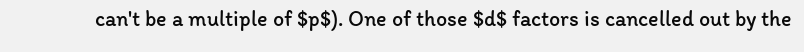can't be a multiple of $p$). One of those $d$ factors is cancelled out by the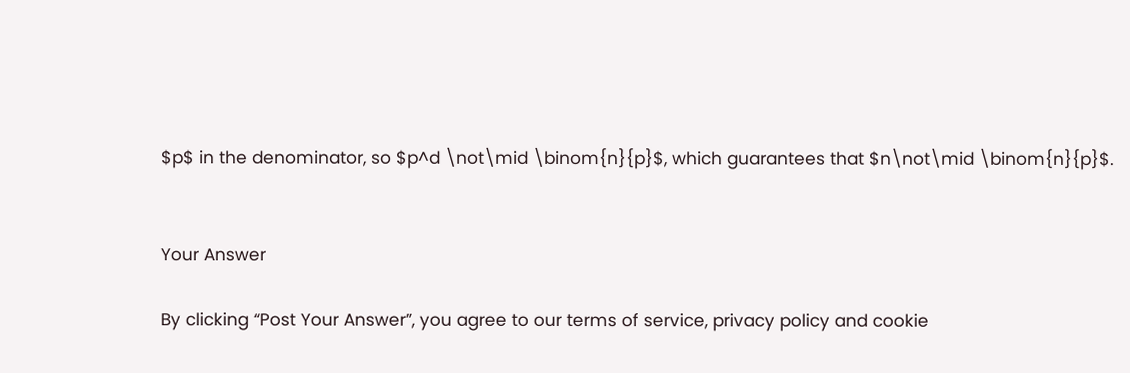$p$ in the denominator, so $p^d \not\mid \binom{n}{p}$, which guarantees that $n\not\mid \binom{n}{p}$.


Your Answer

By clicking “Post Your Answer”, you agree to our terms of service, privacy policy and cookie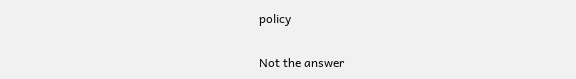policy

Not the answer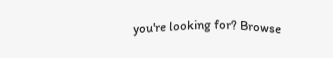you're looking for? Browse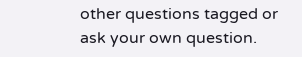other questions tagged or ask your own question.